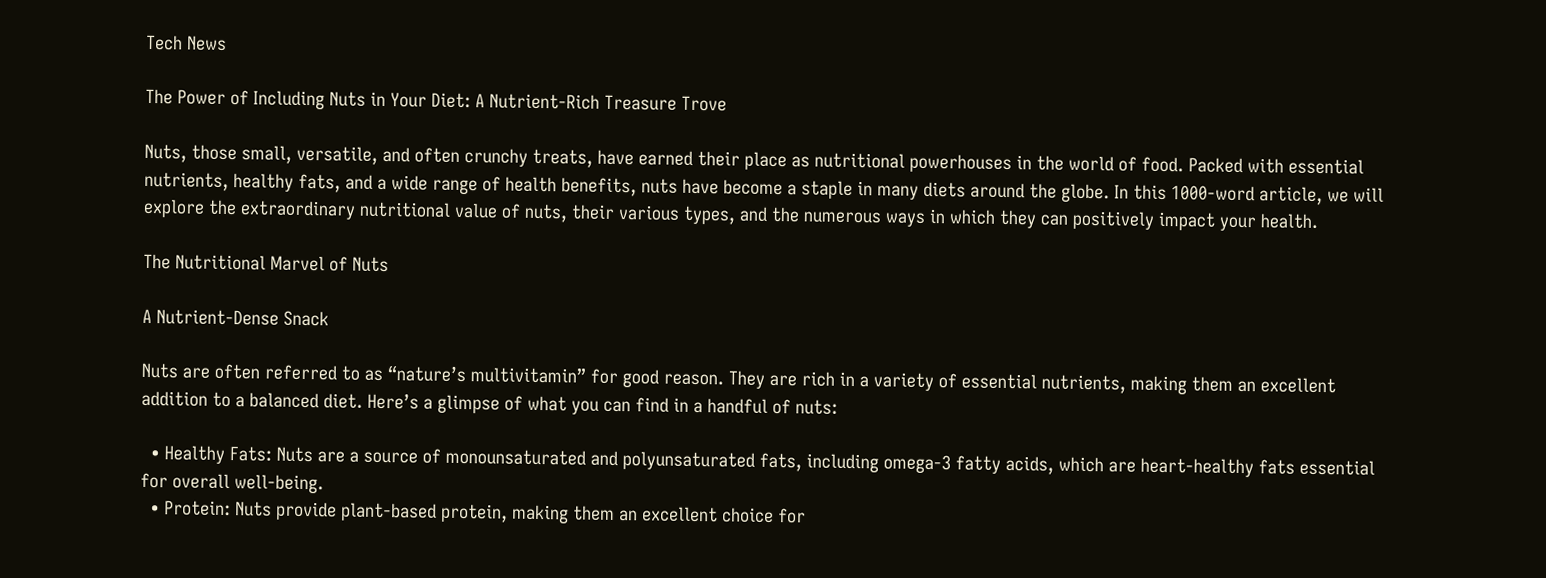Tech News

The Power of Including Nuts in Your Diet: A Nutrient-Rich Treasure Trove

Nuts, those small, versatile, and often crunchy treats, have earned their place as nutritional powerhouses in the world of food. Packed with essential nutrients, healthy fats, and a wide range of health benefits, nuts have become a staple in many diets around the globe. In this 1000-word article, we will explore the extraordinary nutritional value of nuts, their various types, and the numerous ways in which they can positively impact your health.

The Nutritional Marvel of Nuts

A Nutrient-Dense Snack

Nuts are often referred to as “nature’s multivitamin” for good reason. They are rich in a variety of essential nutrients, making them an excellent addition to a balanced diet. Here’s a glimpse of what you can find in a handful of nuts:

  • Healthy Fats: Nuts are a source of monounsaturated and polyunsaturated fats, including omega-3 fatty acids, which are heart-healthy fats essential for overall well-being.
  • Protein: Nuts provide plant-based protein, making them an excellent choice for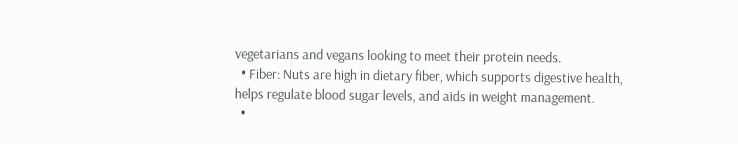vegetarians and vegans looking to meet their protein needs.
  • Fiber: Nuts are high in dietary fiber, which supports digestive health, helps regulate blood sugar levels, and aids in weight management.
  •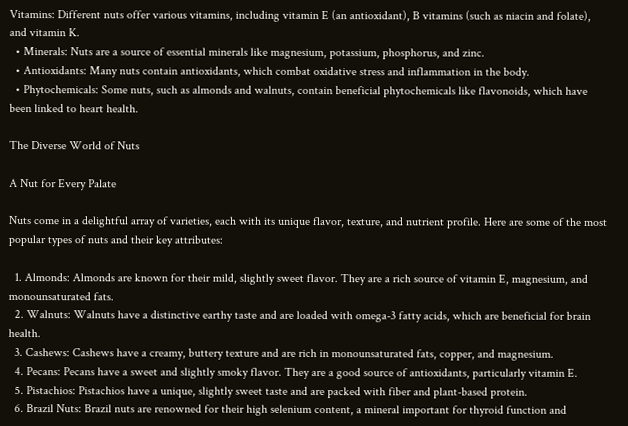Vitamins: Different nuts offer various vitamins, including vitamin E (an antioxidant), B vitamins (such as niacin and folate), and vitamin K.
  • Minerals: Nuts are a source of essential minerals like magnesium, potassium, phosphorus, and zinc.
  • Antioxidants: Many nuts contain antioxidants, which combat oxidative stress and inflammation in the body.
  • Phytochemicals: Some nuts, such as almonds and walnuts, contain beneficial phytochemicals like flavonoids, which have been linked to heart health.

The Diverse World of Nuts

A Nut for Every Palate

Nuts come in a delightful array of varieties, each with its unique flavor, texture, and nutrient profile. Here are some of the most popular types of nuts and their key attributes:

  1. Almonds: Almonds are known for their mild, slightly sweet flavor. They are a rich source of vitamin E, magnesium, and monounsaturated fats.
  2. Walnuts: Walnuts have a distinctive earthy taste and are loaded with omega-3 fatty acids, which are beneficial for brain health.
  3. Cashews: Cashews have a creamy, buttery texture and are rich in monounsaturated fats, copper, and magnesium.
  4. Pecans: Pecans have a sweet and slightly smoky flavor. They are a good source of antioxidants, particularly vitamin E.
  5. Pistachios: Pistachios have a unique, slightly sweet taste and are packed with fiber and plant-based protein.
  6. Brazil Nuts: Brazil nuts are renowned for their high selenium content, a mineral important for thyroid function and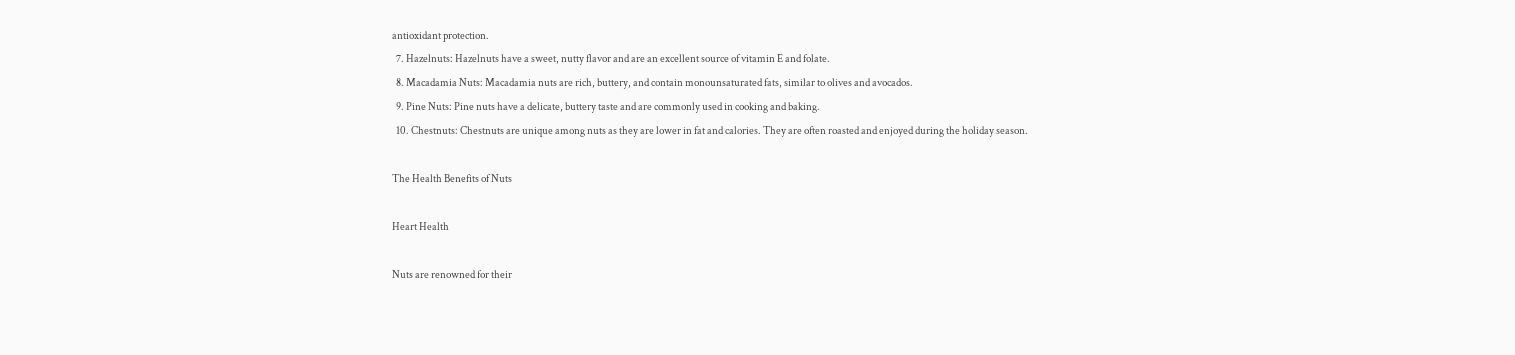antioxidant protection.
  7. Hazelnuts: Hazelnuts have a sweet, nutty flavor and are an excellent source of vitamin E and folate.
  8. Macadamia Nuts: Macadamia nuts are rich, buttery, and contain monounsaturated fats, similar to olives and avocados.
  9. Pine Nuts: Pine nuts have a delicate, buttery taste and are commonly used in cooking and baking.
  10. Chestnuts: Chestnuts are unique among nuts as they are lower in fat and calories. They are often roasted and enjoyed during the holiday season.

The Health Benefits of Nuts

Heart Health

Nuts are renowned for their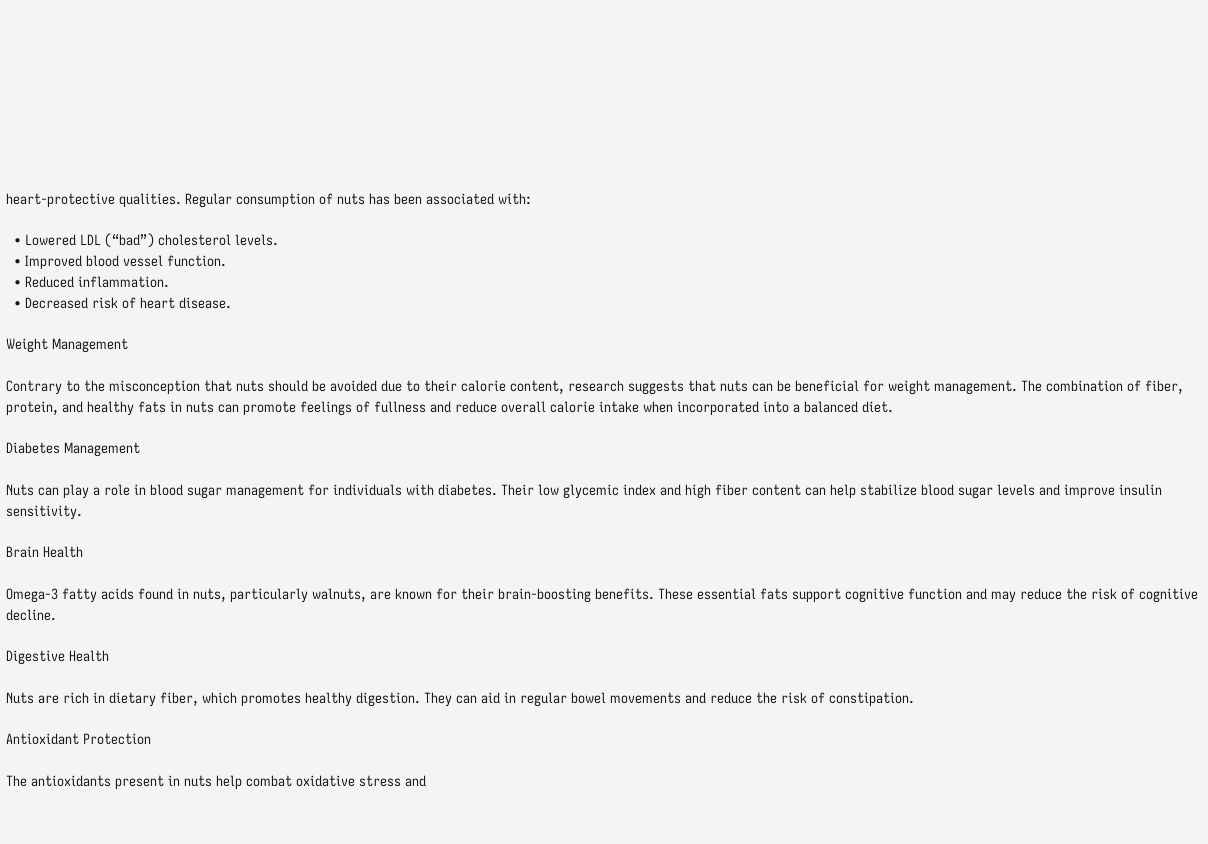heart-protective qualities. Regular consumption of nuts has been associated with:

  • Lowered LDL (“bad”) cholesterol levels.
  • Improved blood vessel function.
  • Reduced inflammation.
  • Decreased risk of heart disease.

Weight Management

Contrary to the misconception that nuts should be avoided due to their calorie content, research suggests that nuts can be beneficial for weight management. The combination of fiber, protein, and healthy fats in nuts can promote feelings of fullness and reduce overall calorie intake when incorporated into a balanced diet.

Diabetes Management

Nuts can play a role in blood sugar management for individuals with diabetes. Their low glycemic index and high fiber content can help stabilize blood sugar levels and improve insulin sensitivity.

Brain Health

Omega-3 fatty acids found in nuts, particularly walnuts, are known for their brain-boosting benefits. These essential fats support cognitive function and may reduce the risk of cognitive decline.

Digestive Health

Nuts are rich in dietary fiber, which promotes healthy digestion. They can aid in regular bowel movements and reduce the risk of constipation.

Antioxidant Protection

The antioxidants present in nuts help combat oxidative stress and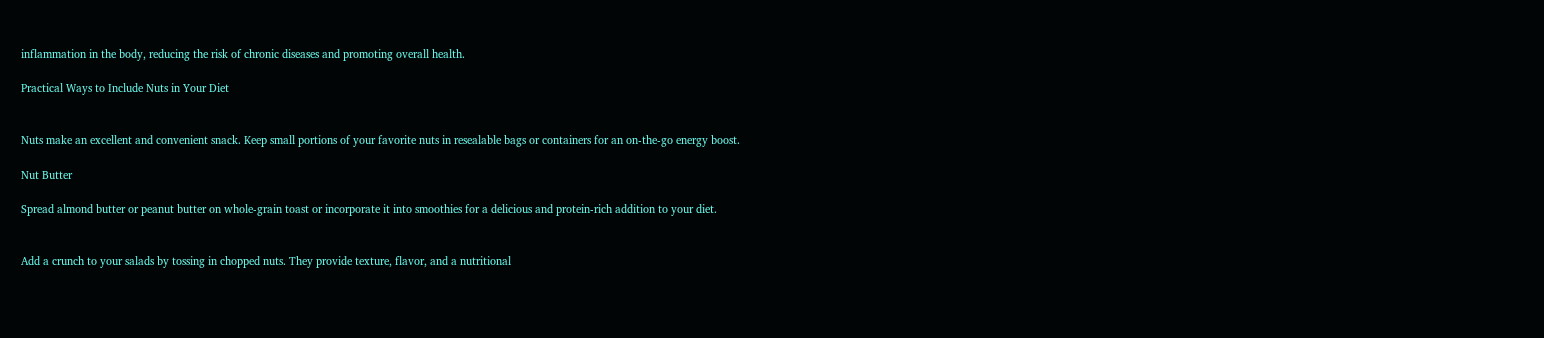inflammation in the body, reducing the risk of chronic diseases and promoting overall health.

Practical Ways to Include Nuts in Your Diet


Nuts make an excellent and convenient snack. Keep small portions of your favorite nuts in resealable bags or containers for an on-the-go energy boost.

Nut Butter

Spread almond butter or peanut butter on whole-grain toast or incorporate it into smoothies for a delicious and protein-rich addition to your diet.


Add a crunch to your salads by tossing in chopped nuts. They provide texture, flavor, and a nutritional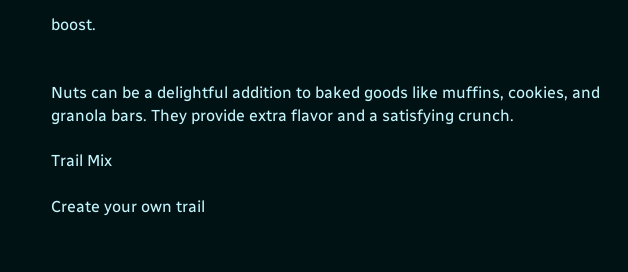boost.


Nuts can be a delightful addition to baked goods like muffins, cookies, and granola bars. They provide extra flavor and a satisfying crunch.

Trail Mix

Create your own trail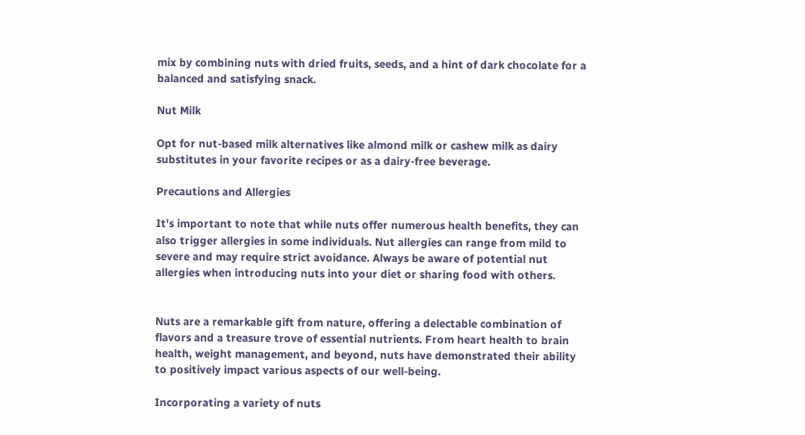mix by combining nuts with dried fruits, seeds, and a hint of dark chocolate for a balanced and satisfying snack.

Nut Milk

Opt for nut-based milk alternatives like almond milk or cashew milk as dairy substitutes in your favorite recipes or as a dairy-free beverage.

Precautions and Allergies

It’s important to note that while nuts offer numerous health benefits, they can also trigger allergies in some individuals. Nut allergies can range from mild to severe and may require strict avoidance. Always be aware of potential nut allergies when introducing nuts into your diet or sharing food with others.


Nuts are a remarkable gift from nature, offering a delectable combination of flavors and a treasure trove of essential nutrients. From heart health to brain health, weight management, and beyond, nuts have demonstrated their ability to positively impact various aspects of our well-being.

Incorporating a variety of nuts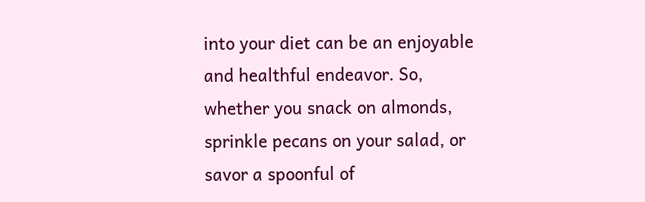into your diet can be an enjoyable and healthful endeavor. So, whether you snack on almonds, sprinkle pecans on your salad, or savor a spoonful of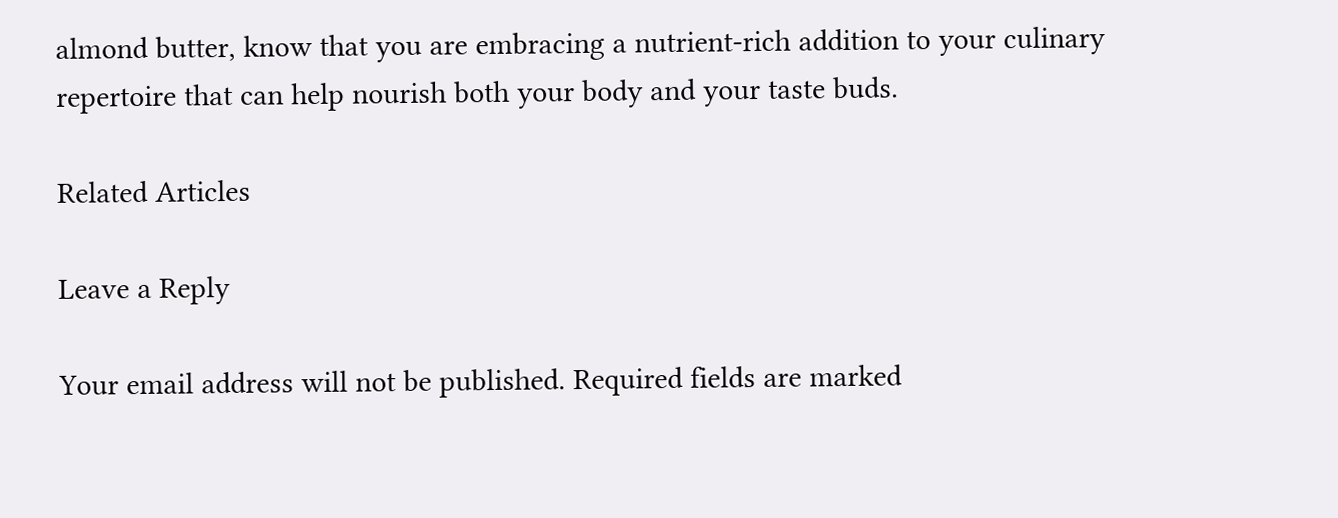almond butter, know that you are embracing a nutrient-rich addition to your culinary repertoire that can help nourish both your body and your taste buds.

Related Articles

Leave a Reply

Your email address will not be published. Required fields are marked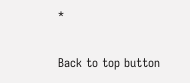*

Back to top button